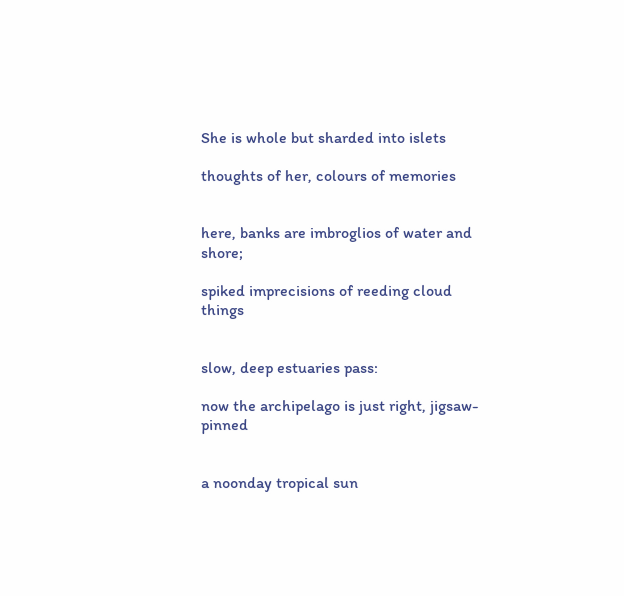She is whole but sharded into islets

thoughts of her, colours of memories


here, banks are imbroglios of water and shore;

spiked imprecisions of reeding cloud things


slow, deep estuaries pass:

now the archipelago is just right, jigsaw-pinned


a noonday tropical sun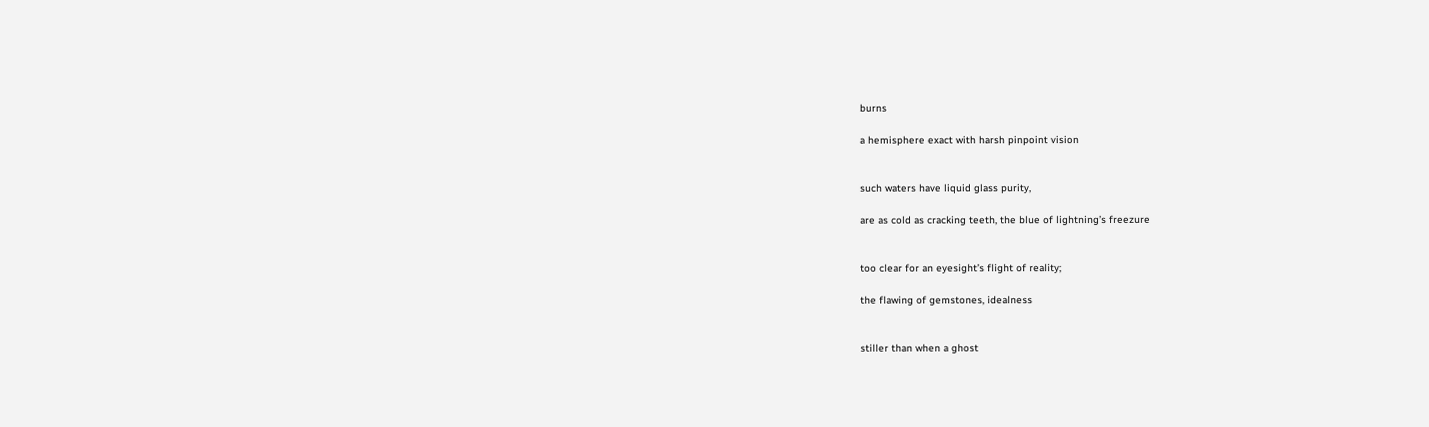burns

a hemisphere exact with harsh pinpoint vision


such waters have liquid glass purity,

are as cold as cracking teeth, the blue of lightning’s freezure


too clear for an eyesight’s flight of reality;

the flawing of gemstones, idealness


stiller than when a ghost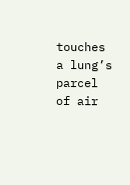touches a lung’s parcel of air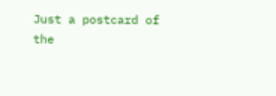Just a postcard of the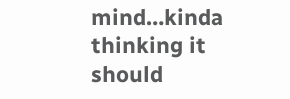mind…kinda thinking it should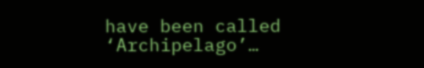have been called ‘Archipelago’…